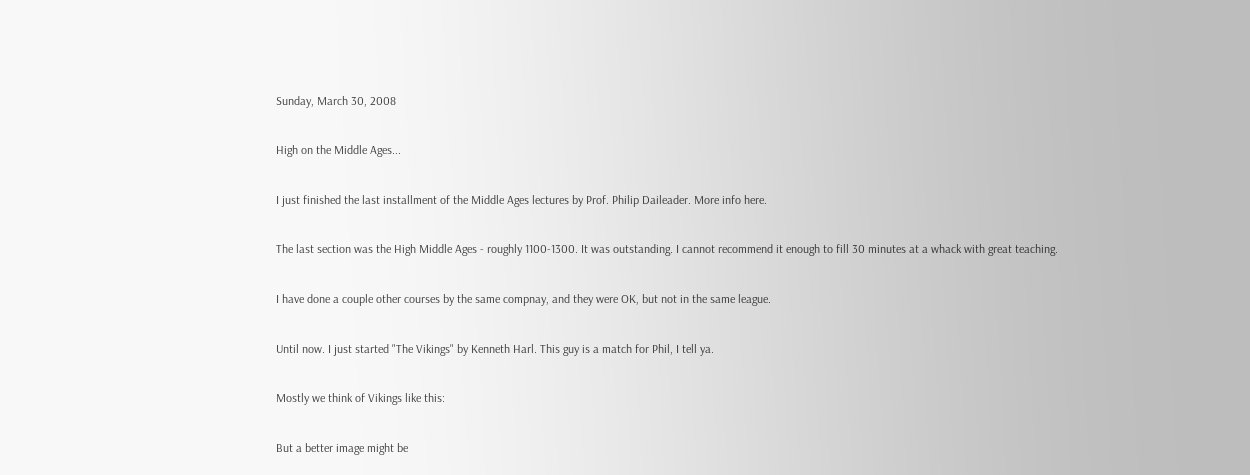Sunday, March 30, 2008

High on the Middle Ages...

I just finished the last installment of the Middle Ages lectures by Prof. Philip Daileader. More info here.

The last section was the High Middle Ages - roughly 1100-1300. It was outstanding. I cannot recommend it enough to fill 30 minutes at a whack with great teaching.

I have done a couple other courses by the same compnay, and they were OK, but not in the same league.

Until now. I just started "The Vikings" by Kenneth Harl. This guy is a match for Phil, I tell ya.

Mostly we think of Vikings like this:

But a better image might be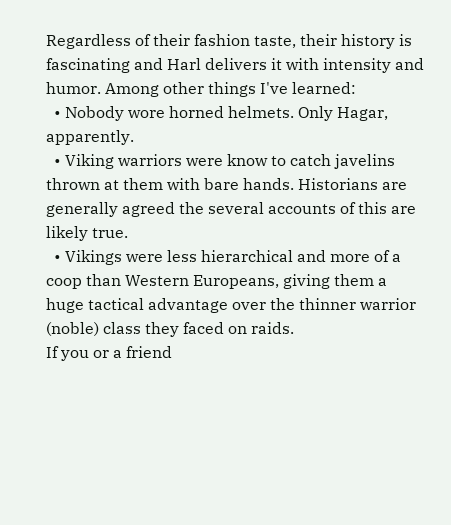Regardless of their fashion taste, their history is fascinating and Harl delivers it with intensity and humor. Among other things I've learned:
  • Nobody wore horned helmets. Only Hagar, apparently.
  • Viking warriors were know to catch javelins thrown at them with bare hands. Historians are generally agreed the several accounts of this are likely true.
  • Vikings were less hierarchical and more of a coop than Western Europeans, giving them a huge tactical advantage over the thinner warrior (noble) class they faced on raids.
If you or a friend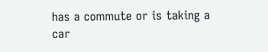has a commute or is taking a car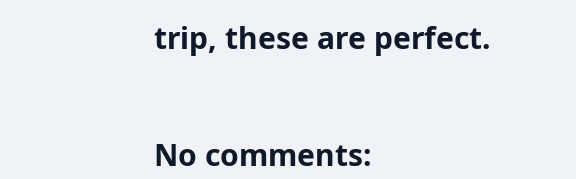trip, these are perfect.


No comments: